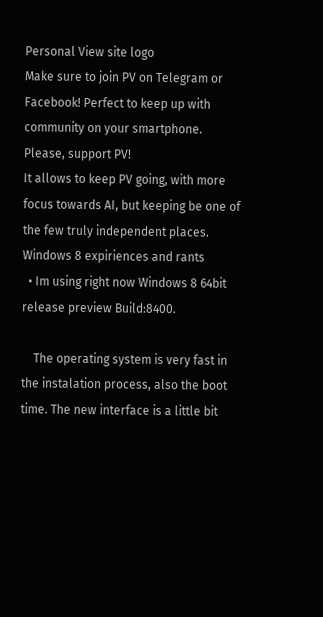Personal View site logo
Make sure to join PV on Telegram or Facebook! Perfect to keep up with community on your smartphone.
Please, support PV!
It allows to keep PV going, with more focus towards AI, but keeping be one of the few truly independent places.
Windows 8 expiriences and rants
  • Im using right now Windows 8 64bit release preview Build:8400.

    The operating system is very fast in the instalation process, also the boot time. The new interface is a little bit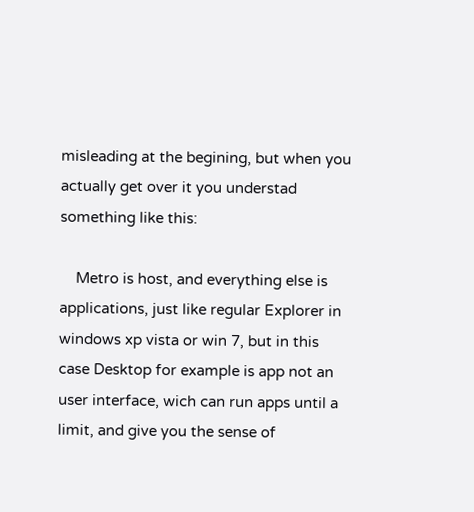misleading at the begining, but when you actually get over it you understad something like this:

    Metro is host, and everything else is applications, just like regular Explorer in windows xp vista or win 7, but in this case Desktop for example is app not an user interface, wich can run apps until a limit, and give you the sense of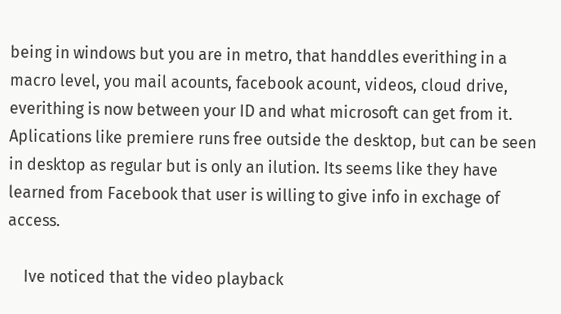being in windows but you are in metro, that handdles everithing in a macro level, you mail acounts, facebook acount, videos, cloud drive, everithing is now between your ID and what microsoft can get from it. Aplications like premiere runs free outside the desktop, but can be seen in desktop as regular but is only an ilution. Its seems like they have learned from Facebook that user is willing to give info in exchage of access.

    Ive noticed that the video playback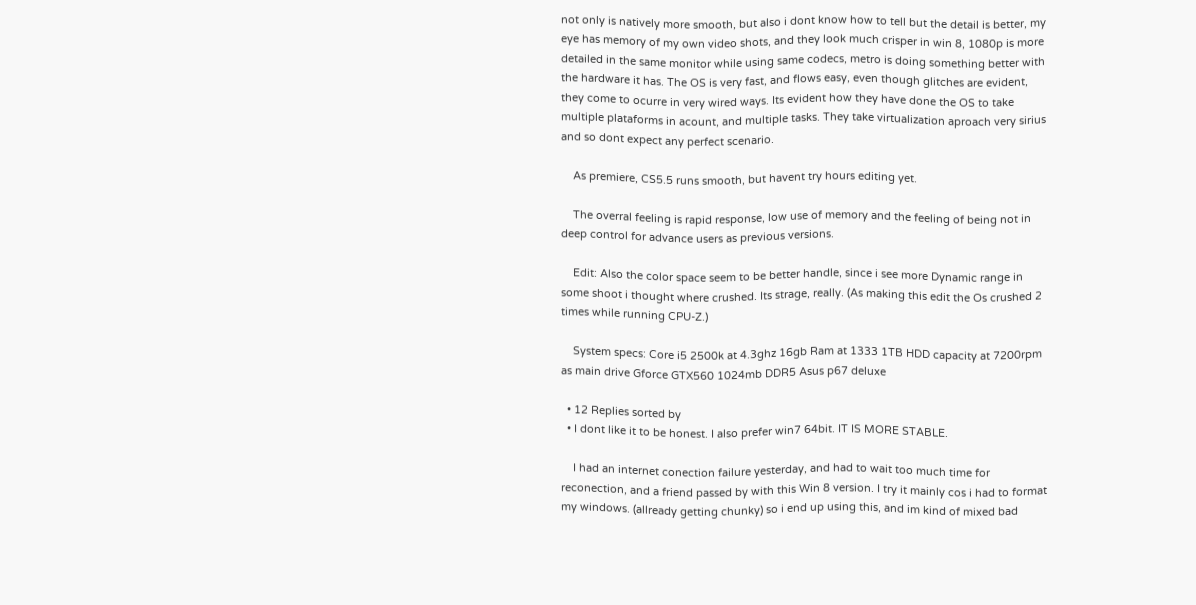not only is natively more smooth, but also i dont know how to tell but the detail is better, my eye has memory of my own video shots, and they look much crisper in win 8, 1080p is more detailed in the same monitor while using same codecs, metro is doing something better with the hardware it has. The OS is very fast, and flows easy, even though glitches are evident, they come to ocurre in very wired ways. Its evident how they have done the OS to take multiple plataforms in acount, and multiple tasks. They take virtualization aproach very sirius and so dont expect any perfect scenario.

    As premiere, CS5.5 runs smooth, but havent try hours editing yet.

    The overral feeling is rapid response, low use of memory and the feeling of being not in deep control for advance users as previous versions.

    Edit: Also the color space seem to be better handle, since i see more Dynamic range in some shoot i thought where crushed. Its strage, really. (As making this edit the Os crushed 2 times while running CPU-Z.)

    System specs: Core i5 2500k at 4.3ghz 16gb Ram at 1333 1TB HDD capacity at 7200rpm as main drive Gforce GTX560 1024mb DDR5 Asus p67 deluxe

  • 12 Replies sorted by
  • I dont like it to be honest. I also prefer win7 64bit. IT IS MORE STABLE.

    I had an internet conection failure yesterday, and had to wait too much time for reconection, and a friend passed by with this Win 8 version. I try it mainly cos i had to format my windows. (allready getting chunky) so i end up using this, and im kind of mixed bad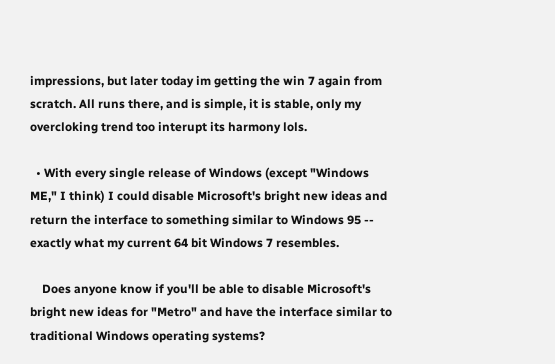impressions, but later today im getting the win 7 again from scratch. All runs there, and is simple, it is stable, only my overcloking trend too interupt its harmony lols.

  • With every single release of Windows (except "Windows ME," I think) I could disable Microsoft's bright new ideas and return the interface to something similar to Windows 95 -- exactly what my current 64 bit Windows 7 resembles.

    Does anyone know if you'll be able to disable Microsoft's bright new ideas for "Metro" and have the interface similar to traditional Windows operating systems?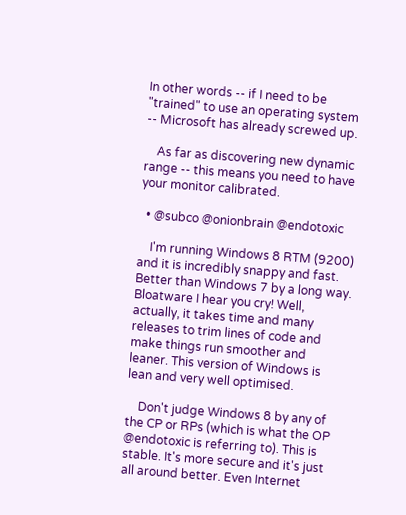In other words -- if I need to be "trained" to use an operating system -- Microsoft has already screwed up.

    As far as discovering new dynamic range -- this means you need to have your monitor calibrated.

  • @subco @onionbrain @endotoxic

    I'm running Windows 8 RTM (9200) and it is incredibly snappy and fast. Better than Windows 7 by a long way. Bloatware I hear you cry! Well, actually, it takes time and many releases to trim lines of code and make things run smoother and leaner. This version of Windows is lean and very well optimised.

    Don't judge Windows 8 by any of the CP or RPs (which is what the OP @endotoxic is referring to). This is stable. It's more secure and it's just all around better. Even Internet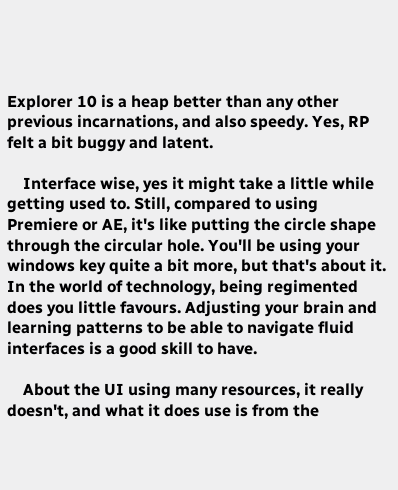Explorer 10 is a heap better than any other previous incarnations, and also speedy. Yes, RP felt a bit buggy and latent.

    Interface wise, yes it might take a little while getting used to. Still, compared to using Premiere or AE, it's like putting the circle shape through the circular hole. You'll be using your windows key quite a bit more, but that's about it. In the world of technology, being regimented does you little favours. Adjusting your brain and learning patterns to be able to navigate fluid interfaces is a good skill to have.

    About the UI using many resources, it really doesn't, and what it does use is from the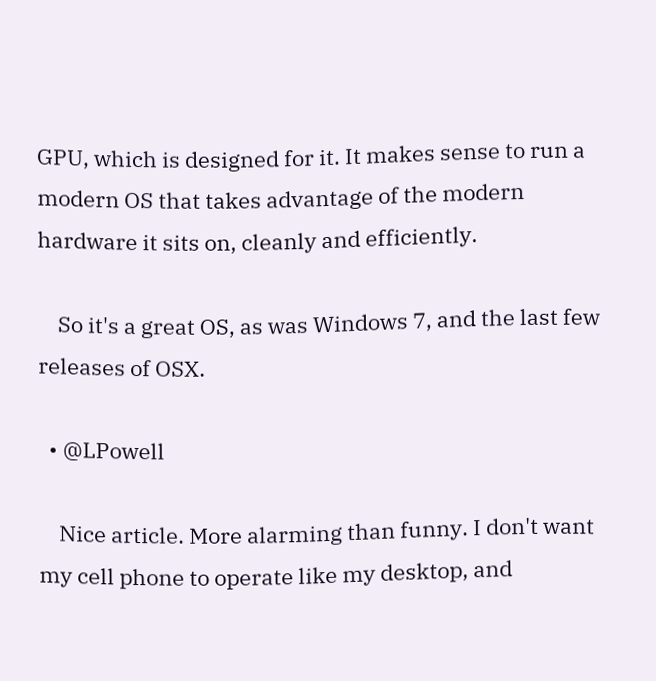GPU, which is designed for it. It makes sense to run a modern OS that takes advantage of the modern hardware it sits on, cleanly and efficiently.

    So it's a great OS, as was Windows 7, and the last few releases of OSX.

  • @LPowell

    Nice article. More alarming than funny. I don't want my cell phone to operate like my desktop, and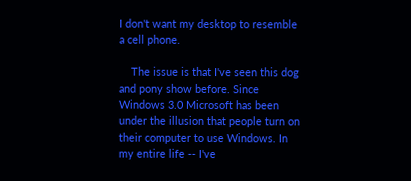I don't want my desktop to resemble a cell phone.

    The issue is that I've seen this dog and pony show before. Since Windows 3.0 Microsoft has been under the illusion that people turn on their computer to use Windows. In my entire life -- I've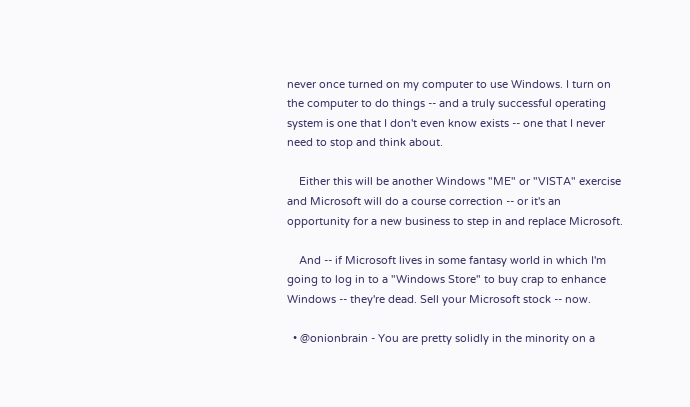never once turned on my computer to use Windows. I turn on the computer to do things -- and a truly successful operating system is one that I don't even know exists -- one that I never need to stop and think about.

    Either this will be another Windows "ME" or "VISTA" exercise and Microsoft will do a course correction -- or it's an opportunity for a new business to step in and replace Microsoft.

    And -- if Microsoft lives in some fantasy world in which I'm going to log in to a "Windows Store" to buy crap to enhance Windows -- they're dead. Sell your Microsoft stock -- now.

  • @onionbrain - You are pretty solidly in the minority on a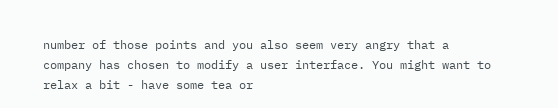number of those points and you also seem very angry that a company has chosen to modify a user interface. You might want to relax a bit - have some tea or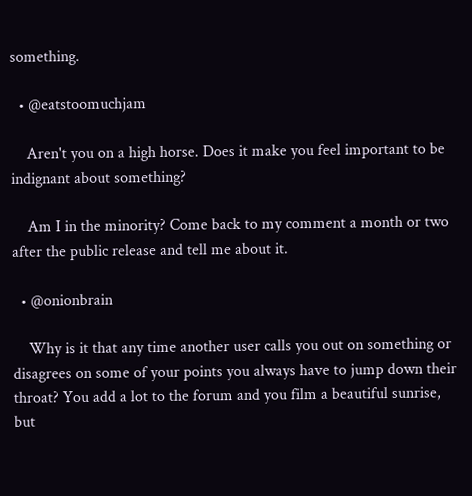something.

  • @eatstoomuchjam

    Aren't you on a high horse. Does it make you feel important to be indignant about something?

    Am I in the minority? Come back to my comment a month or two after the public release and tell me about it.

  • @onionbrain

    Why is it that any time another user calls you out on something or disagrees on some of your points you always have to jump down their throat? You add a lot to the forum and you film a beautiful sunrise, but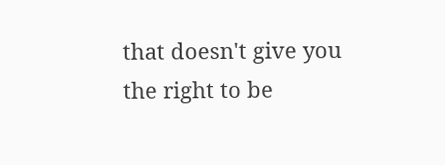that doesn't give you the right to be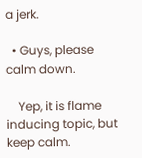a jerk.

  • Guys, please calm down.

    Yep, it is flame inducing topic, but keep calm.